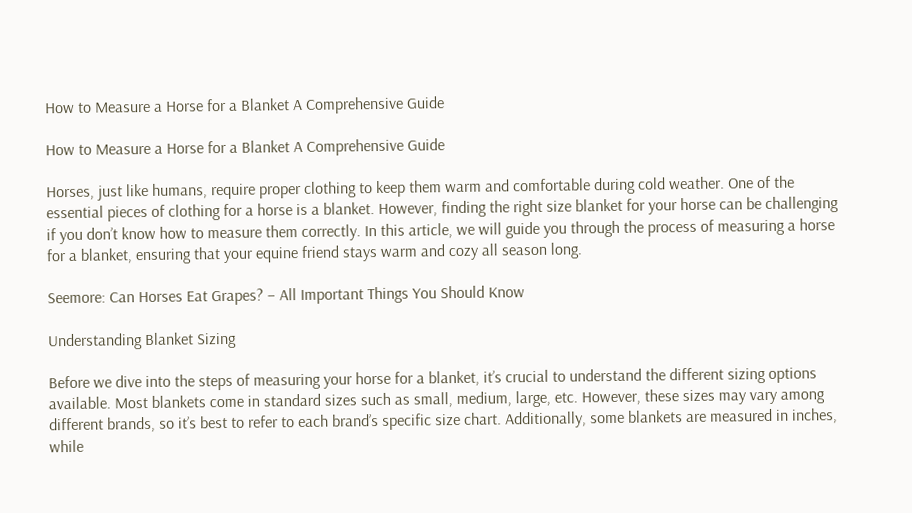How to Measure a Horse for a Blanket A Comprehensive Guide

How to Measure a Horse for a Blanket A Comprehensive Guide

Horses, just like humans, require proper clothing to keep them warm and comfortable during cold weather. One of the essential pieces of clothing for a horse is a blanket. However, finding the right size blanket for your horse can be challenging if you don’t know how to measure them correctly. In this article, we will guide you through the process of measuring a horse for a blanket, ensuring that your equine friend stays warm and cozy all season long.

Seemore: Can Horses Eat Grapes? – All Important Things You Should Know

Understanding Blanket Sizing

Before we dive into the steps of measuring your horse for a blanket, it’s crucial to understand the different sizing options available. Most blankets come in standard sizes such as small, medium, large, etc. However, these sizes may vary among different brands, so it’s best to refer to each brand’s specific size chart. Additionally, some blankets are measured in inches, while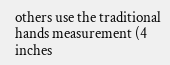others use the traditional hands measurement (4 inches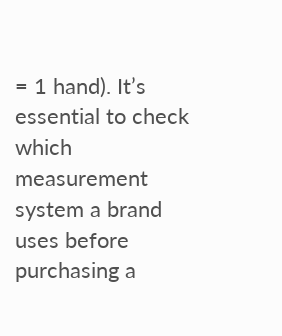= 1 hand). It’s essential to check which measurement system a brand uses before purchasing a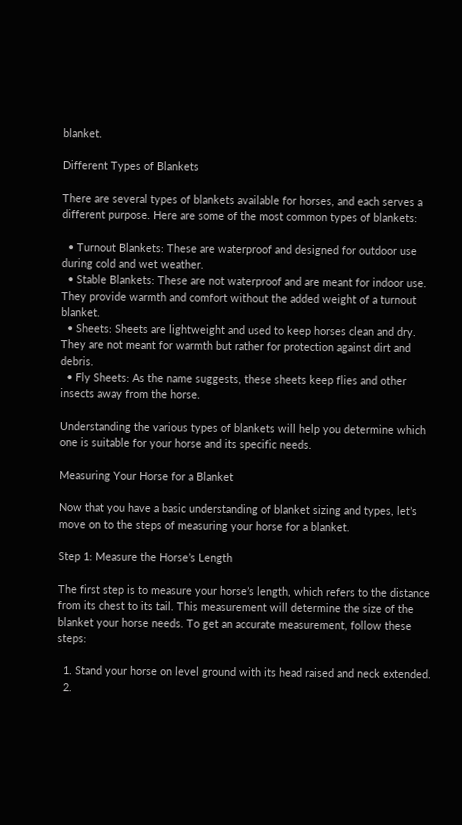blanket.

Different Types of Blankets

There are several types of blankets available for horses, and each serves a different purpose. Here are some of the most common types of blankets:

  • Turnout Blankets: These are waterproof and designed for outdoor use during cold and wet weather.
  • Stable Blankets: These are not waterproof and are meant for indoor use. They provide warmth and comfort without the added weight of a turnout blanket.
  • Sheets: Sheets are lightweight and used to keep horses clean and dry. They are not meant for warmth but rather for protection against dirt and debris.
  • Fly Sheets: As the name suggests, these sheets keep flies and other insects away from the horse.

Understanding the various types of blankets will help you determine which one is suitable for your horse and its specific needs.

Measuring Your Horse for a Blanket

Now that you have a basic understanding of blanket sizing and types, let’s move on to the steps of measuring your horse for a blanket.

Step 1: Measure the Horse’s Length

The first step is to measure your horse’s length, which refers to the distance from its chest to its tail. This measurement will determine the size of the blanket your horse needs. To get an accurate measurement, follow these steps:

  1. Stand your horse on level ground with its head raised and neck extended.
  2.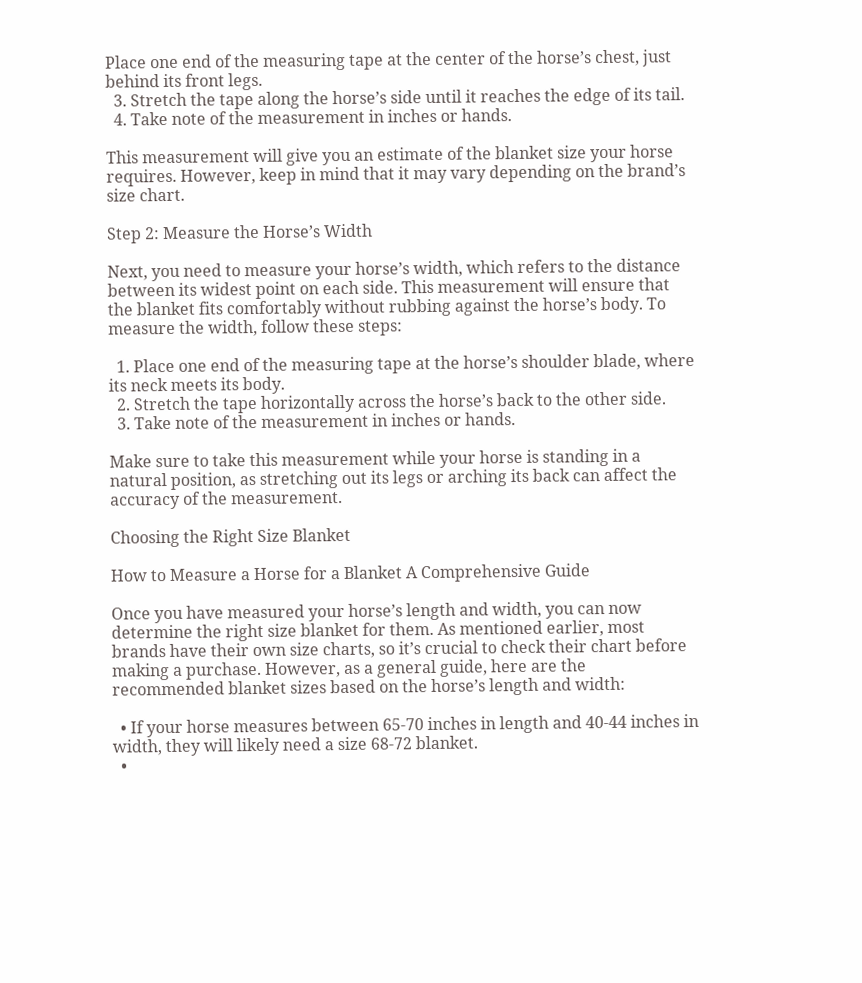Place one end of the measuring tape at the center of the horse’s chest, just behind its front legs.
  3. Stretch the tape along the horse’s side until it reaches the edge of its tail.
  4. Take note of the measurement in inches or hands.

This measurement will give you an estimate of the blanket size your horse requires. However, keep in mind that it may vary depending on the brand’s size chart.

Step 2: Measure the Horse’s Width

Next, you need to measure your horse’s width, which refers to the distance between its widest point on each side. This measurement will ensure that the blanket fits comfortably without rubbing against the horse’s body. To measure the width, follow these steps:

  1. Place one end of the measuring tape at the horse’s shoulder blade, where its neck meets its body.
  2. Stretch the tape horizontally across the horse’s back to the other side.
  3. Take note of the measurement in inches or hands.

Make sure to take this measurement while your horse is standing in a natural position, as stretching out its legs or arching its back can affect the accuracy of the measurement.

Choosing the Right Size Blanket

How to Measure a Horse for a Blanket A Comprehensive Guide

Once you have measured your horse’s length and width, you can now determine the right size blanket for them. As mentioned earlier, most brands have their own size charts, so it’s crucial to check their chart before making a purchase. However, as a general guide, here are the recommended blanket sizes based on the horse’s length and width:

  • If your horse measures between 65-70 inches in length and 40-44 inches in width, they will likely need a size 68-72 blanket.
  •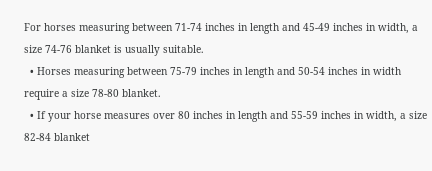For horses measuring between 71-74 inches in length and 45-49 inches in width, a size 74-76 blanket is usually suitable.
  • Horses measuring between 75-79 inches in length and 50-54 inches in width require a size 78-80 blanket.
  • If your horse measures over 80 inches in length and 55-59 inches in width, a size 82-84 blanket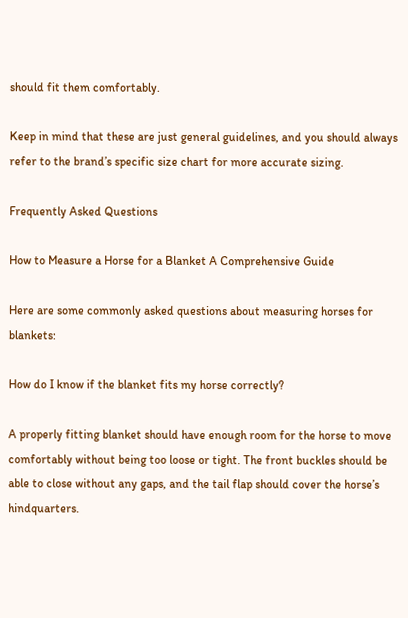should fit them comfortably.

Keep in mind that these are just general guidelines, and you should always refer to the brand’s specific size chart for more accurate sizing.

Frequently Asked Questions

How to Measure a Horse for a Blanket A Comprehensive Guide

Here are some commonly asked questions about measuring horses for blankets:

How do I know if the blanket fits my horse correctly?

A properly fitting blanket should have enough room for the horse to move comfortably without being too loose or tight. The front buckles should be able to close without any gaps, and the tail flap should cover the horse’s hindquarters.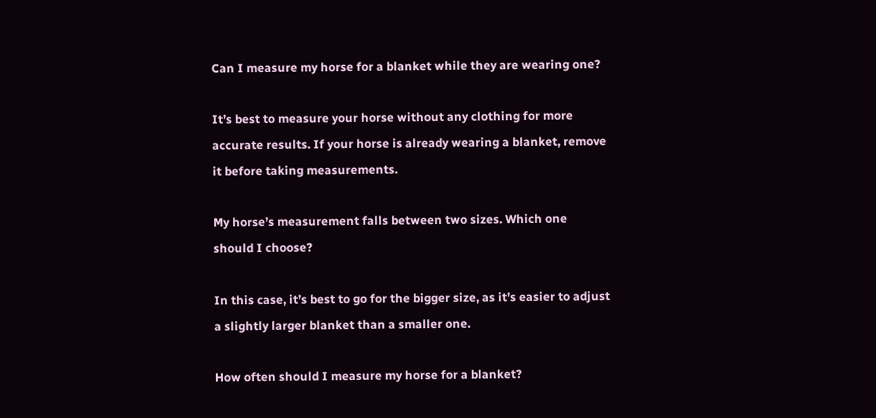Can I measure my horse for a blanket while they are wearing one?

It’s best to measure your horse without any clothing for more accurate results. If your horse is already wearing a blanket, remove it before taking measurements.

My horse’s measurement falls between two sizes. Which one should I choose?

In this case, it’s best to go for the bigger size, as it’s easier to adjust a slightly larger blanket than a smaller one.

How often should I measure my horse for a blanket?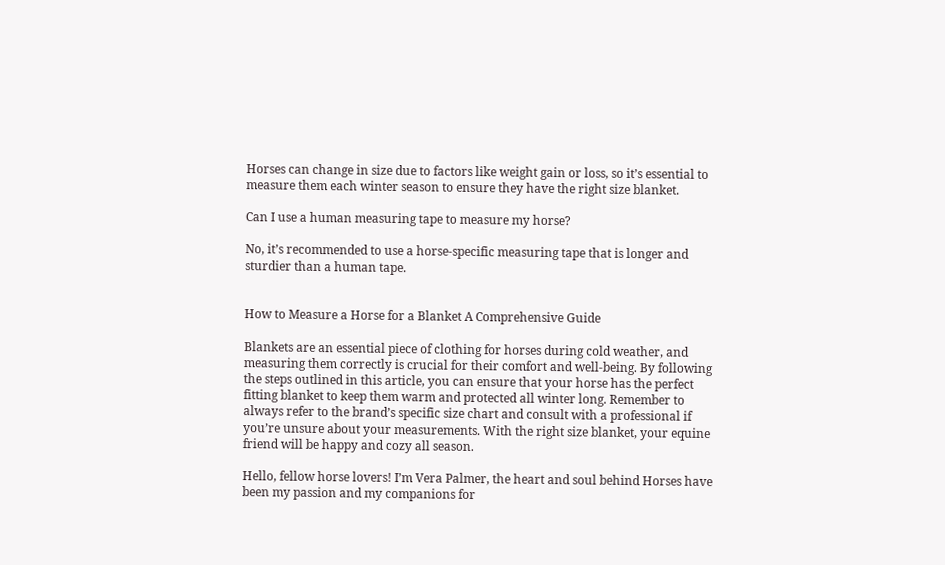Horses can change in size due to factors like weight gain or loss, so it’s essential to measure them each winter season to ensure they have the right size blanket.

Can I use a human measuring tape to measure my horse?

No, it’s recommended to use a horse-specific measuring tape that is longer and sturdier than a human tape.


How to Measure a Horse for a Blanket A Comprehensive Guide

Blankets are an essential piece of clothing for horses during cold weather, and measuring them correctly is crucial for their comfort and well-being. By following the steps outlined in this article, you can ensure that your horse has the perfect fitting blanket to keep them warm and protected all winter long. Remember to always refer to the brand’s specific size chart and consult with a professional if you’re unsure about your measurements. With the right size blanket, your equine friend will be happy and cozy all season.

Hello, fellow horse lovers! I’m Vera Palmer, the heart and soul behind Horses have been my passion and my companions for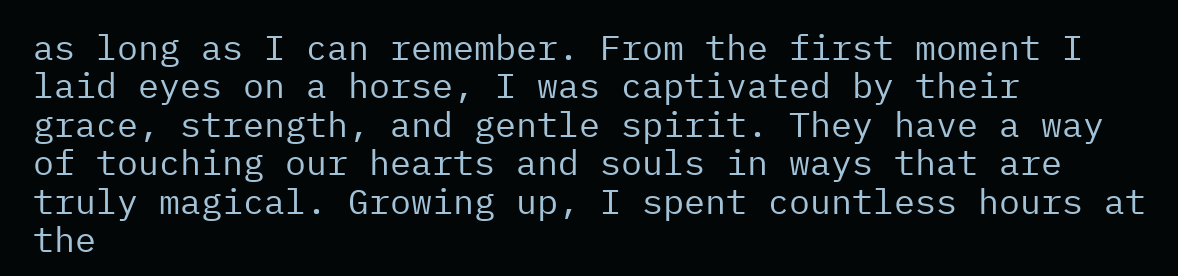as long as I can remember. From the first moment I laid eyes on a horse, I was captivated by their grace, strength, and gentle spirit. They have a way of touching our hearts and souls in ways that are truly magical. Growing up, I spent countless hours at the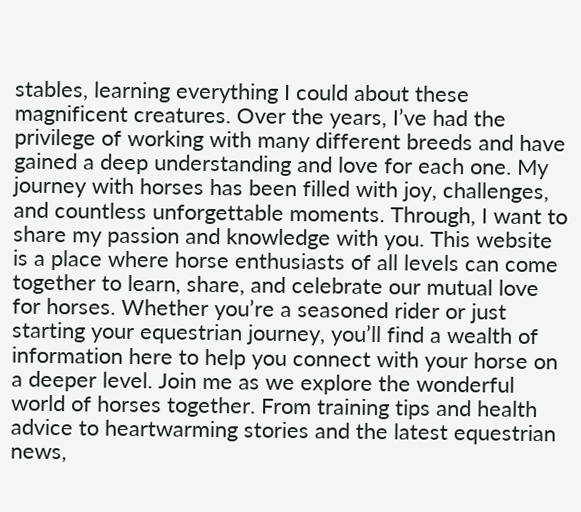stables, learning everything I could about these magnificent creatures. Over the years, I’ve had the privilege of working with many different breeds and have gained a deep understanding and love for each one. My journey with horses has been filled with joy, challenges, and countless unforgettable moments. Through, I want to share my passion and knowledge with you. This website is a place where horse enthusiasts of all levels can come together to learn, share, and celebrate our mutual love for horses. Whether you’re a seasoned rider or just starting your equestrian journey, you’ll find a wealth of information here to help you connect with your horse on a deeper level. Join me as we explore the wonderful world of horses together. From training tips and health advice to heartwarming stories and the latest equestrian news,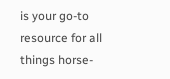is your go-to resource for all things horse-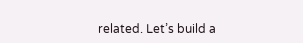related. Let’s build a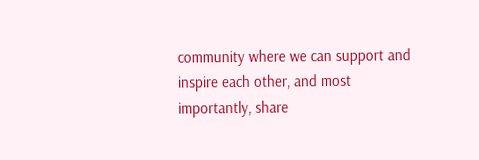community where we can support and inspire each other, and most importantly, share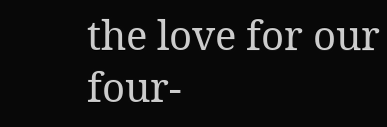the love for our four-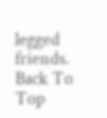legged friends.
Back To Top